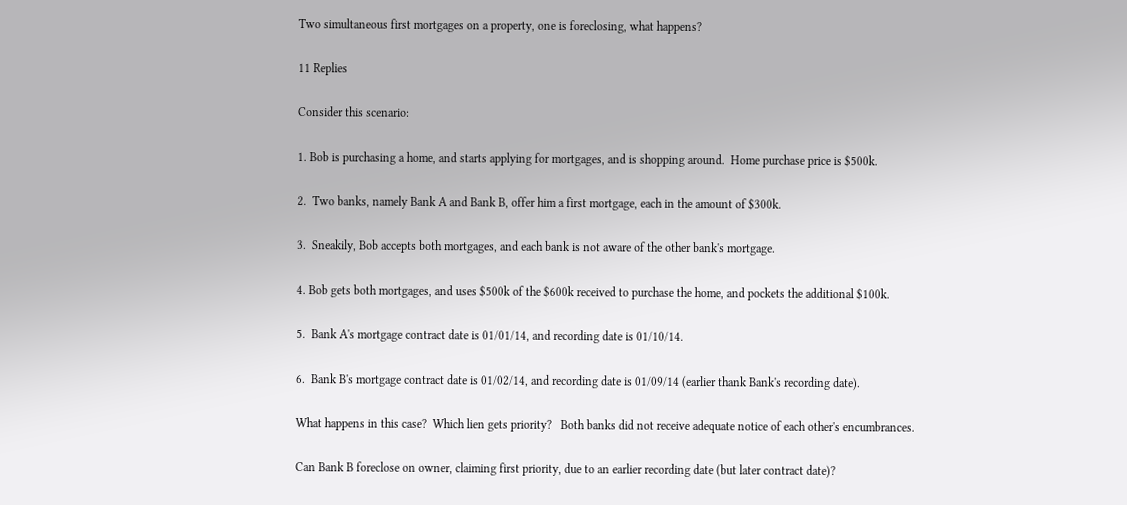Two simultaneous first mortgages on a property, one is foreclosing, what happens?

11 Replies

Consider this scenario:

1. Bob is purchasing a home, and starts applying for mortgages, and is shopping around.  Home purchase price is $500k.

2.  Two banks, namely Bank A and Bank B, offer him a first mortgage, each in the amount of $300k.

3.  Sneakily, Bob accepts both mortgages, and each bank is not aware of the other bank's mortgage.

4. Bob gets both mortgages, and uses $500k of the $600k received to purchase the home, and pockets the additional $100k.

5.  Bank A's mortgage contract date is 01/01/14, and recording date is 01/10/14.

6.  Bank B's mortgage contract date is 01/02/14, and recording date is 01/09/14 (earlier thank Bank's recording date).

What happens in this case?  Which lien gets priority?   Both banks did not receive adequate notice of each other's encumbrances.

Can Bank B foreclose on owner, claiming first priority, due to an earlier recording date (but later contract date)?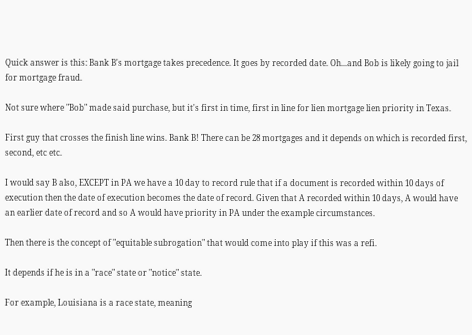Quick answer is this: Bank B's mortgage takes precedence. It goes by recorded date. Oh...and Bob is likely going to jail for mortgage fraud.

Not sure where "Bob" made said purchase, but it's first in time, first in line for lien mortgage lien priority in Texas.

First guy that crosses the finish line wins. Bank B! There can be 28 mortgages and it depends on which is recorded first, second, etc etc.

I would say B also, EXCEPT in PA we have a 10 day to record rule that if a document is recorded within 10 days of execution then the date of execution becomes the date of record. Given that A recorded within 10 days, A would have an earlier date of record and so A would have priority in PA under the example circumstances.

Then there is the concept of "equitable subrogation" that would come into play if this was a refi.

It depends if he is in a "race" state or "notice" state.

For example, Louisiana is a race state, meaning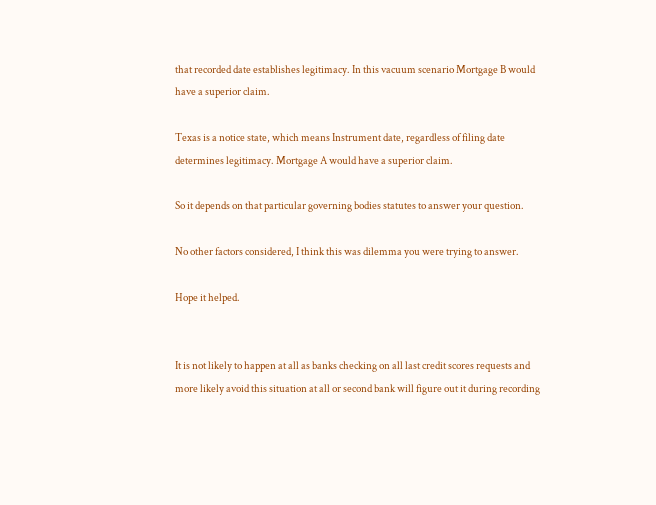that recorded date establishes legitimacy. In this vacuum scenario Mortgage B would have a superior claim.

Texas is a notice state, which means Instrument date, regardless of filing date determines legitimacy. Mortgage A would have a superior claim.

So it depends on that particular governing bodies statutes to answer your question.

No other factors considered, I think this was dilemma you were trying to answer.

Hope it helped.


It is not likely to happen at all as banks checking on all last credit scores requests and more likely avoid this situation at all or second bank will figure out it during recording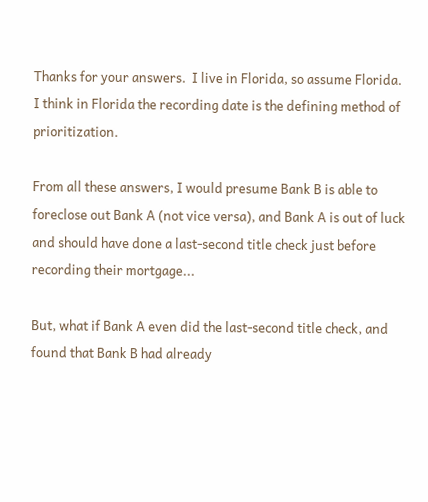Thanks for your answers.  I live in Florida, so assume Florida.   I think in Florida the recording date is the defining method of prioritization.

From all these answers, I would presume Bank B is able to foreclose out Bank A (not vice versa), and Bank A is out of luck and should have done a last-second title check just before recording their mortgage...

But, what if Bank A even did the last-second title check, and found that Bank B had already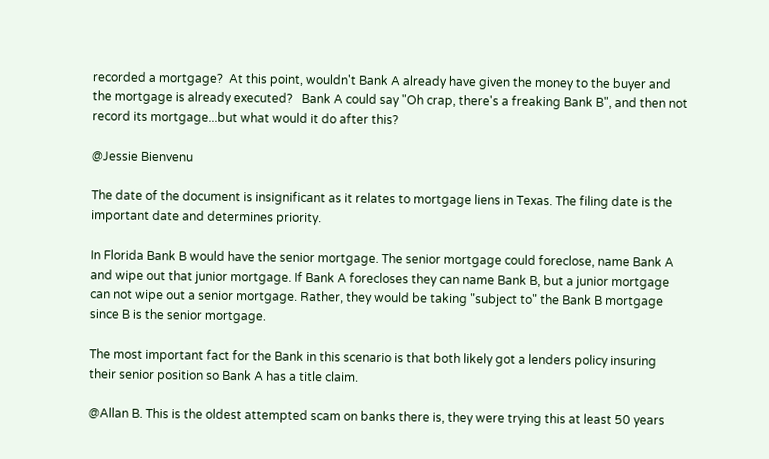recorded a mortgage?  At this point, wouldn't Bank A already have given the money to the buyer and the mortgage is already executed?   Bank A could say "Oh crap, there's a freaking Bank B", and then not record its mortgage...but what would it do after this?

@Jessie Bienvenu

The date of the document is insignificant as it relates to mortgage liens in Texas. The filing date is the important date and determines priority.

In Florida Bank B would have the senior mortgage. The senior mortgage could foreclose, name Bank A and wipe out that junior mortgage. If Bank A forecloses they can name Bank B, but a junior mortgage can not wipe out a senior mortgage. Rather, they would be taking "subject to" the Bank B mortgage since B is the senior mortgage.

The most important fact for the Bank in this scenario is that both likely got a lenders policy insuring their senior position so Bank A has a title claim.

@Allan B. This is the oldest attempted scam on banks there is, they were trying this at least 50 years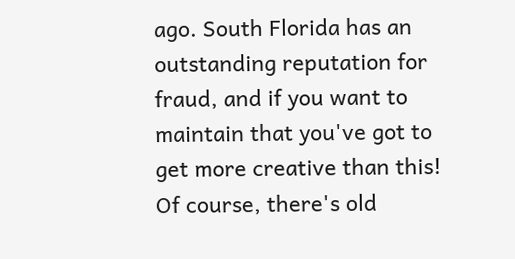ago. South Florida has an outstanding reputation for fraud, and if you want to maintain that you've got to get more creative than this! Of course, there's old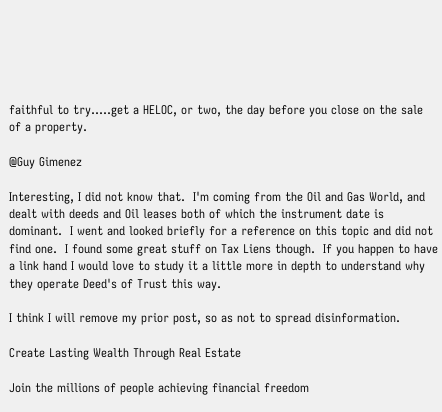faithful to try.....get a HELOC, or two, the day before you close on the sale of a property.

@Guy Gimenez

Interesting, I did not know that.  I'm coming from the Oil and Gas World, and dealt with deeds and Oil leases both of which the instrument date is dominant.  I went and looked briefly for a reference on this topic and did not find one.  I found some great stuff on Tax Liens though.  If you happen to have a link hand I would love to study it a little more in depth to understand why they operate Deed's of Trust this way.

I think I will remove my prior post, so as not to spread disinformation.

Create Lasting Wealth Through Real Estate

Join the millions of people achieving financial freedom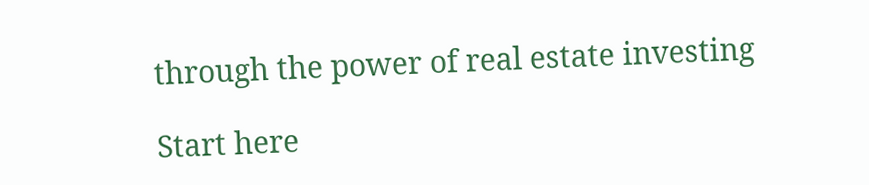through the power of real estate investing

Start here